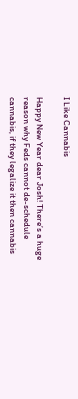I Like Cannabis

Happy New Year dear Josh! There’s a huge reason why Feds cannot de-schedule cannabis, if they legalize it then cannabis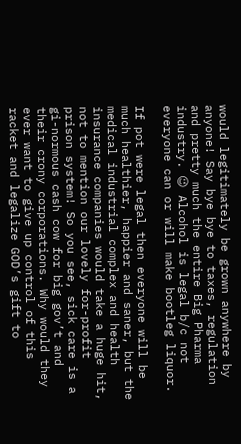would legitimately be grown anywhere by anyone! Say bye bye to taxes, regulation and pretty much the entire Big Pharma industry. 😉 Alcohol is legal b/c not everyone can or will make bootleg liquor.

If pot were legal then everyone will be much healthier, happier and saner, but the medical industrial complex and health insurance companies would take a huge hit, not to mention our lovely for-profit prison system! So you see, sick care is a gi-normous cash cow for big gov’t and their crony corporations. Why would they ever want to give up control of this racket and legalize GOD’s gift to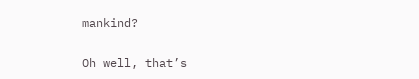mankind?

Oh well, that’s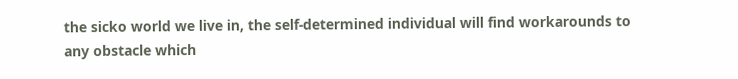the sicko world we live in, the self-determined individual will find workarounds to any obstacle which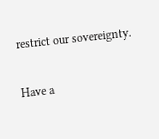restrict our sovereignty.

Have a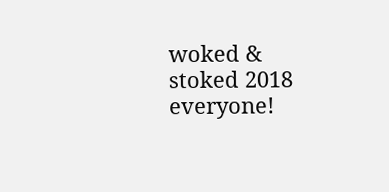woked & stoked 2018 everyone!